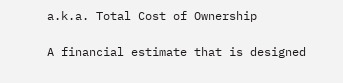a.k.a. Total Cost of Ownership

A financial estimate that is designed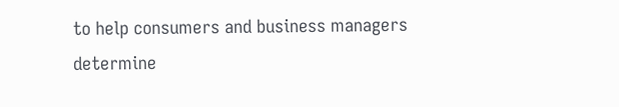to help consumers and business managers determine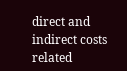direct and indirect costs related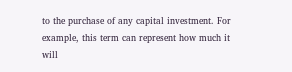to the purchase of any capital investment. For example, this term can represent how much it will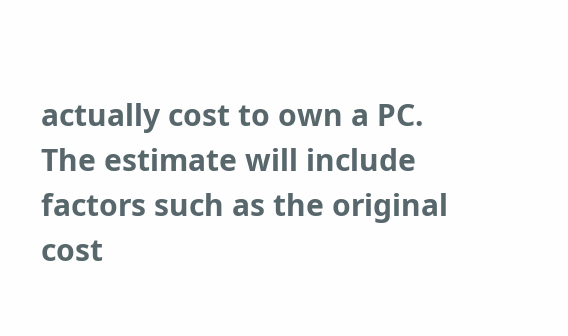actually cost to own a PC. The estimate will include factors such as the original cost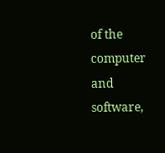of the computer and software,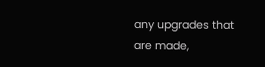any upgrades that are made,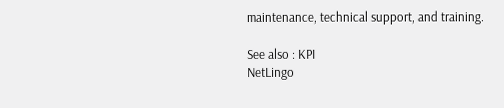maintenance, technical support, and training.

See also : KPI
NetLingo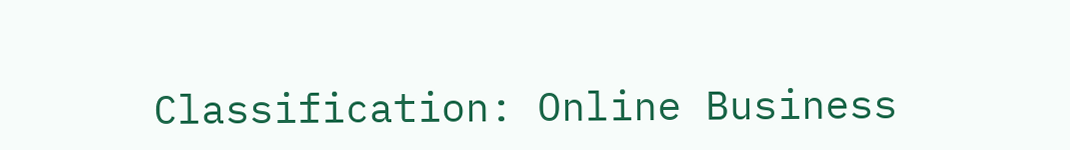Classification: Online Business